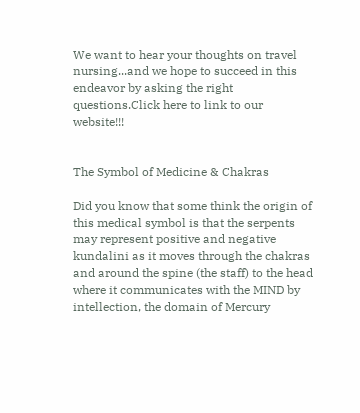We want to hear your thoughts on travel nursing...and we hope to succeed in this endeavor by asking the right questions.Click here to link to our website!!!


The Symbol of Medicine & Chakras

Did you know that some think the origin of this medical symbol is that the serpents may represent positive and negative kundalini as it moves through the chakras and around the spine (the staff) to the head where it communicates with the MIND by intellection, the domain of Mercury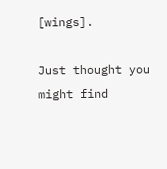[wings].

Just thought you might find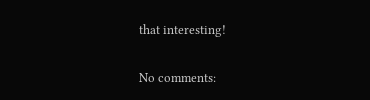that interesting!

No comments: